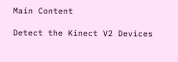Main Content

Detect the Kinect V2 Devices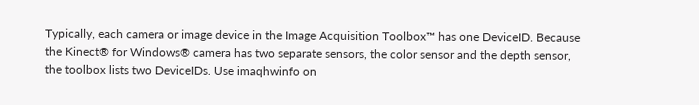Typically, each camera or image device in the Image Acquisition Toolbox™ has one DeviceID. Because the Kinect® for Windows® camera has two separate sensors, the color sensor and the depth sensor, the toolbox lists two DeviceIDs. Use imaqhwinfo on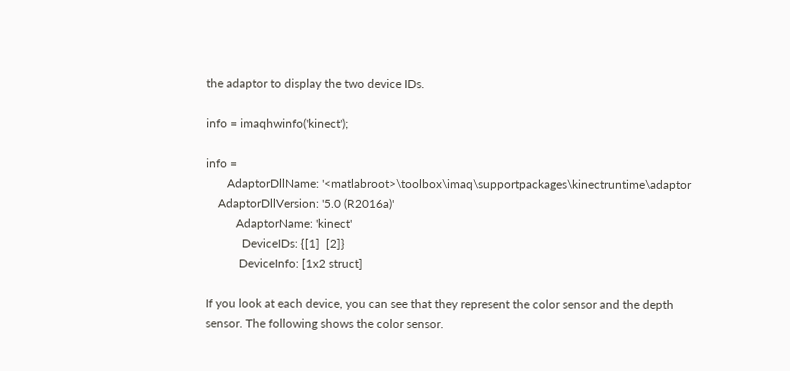the adaptor to display the two device IDs.

info = imaqhwinfo('kinect');

info =
       AdaptorDllName: '<matlabroot>\toolbox\imaq\supportpackages\kinectruntime\adaptor
    AdaptorDllVersion: '5.0 (R2016a)'
          AdaptorName: 'kinect'
            DeviceIDs: {[1]  [2]}
           DeviceInfo: [1x2 struct]

If you look at each device, you can see that they represent the color sensor and the depth sensor. The following shows the color sensor.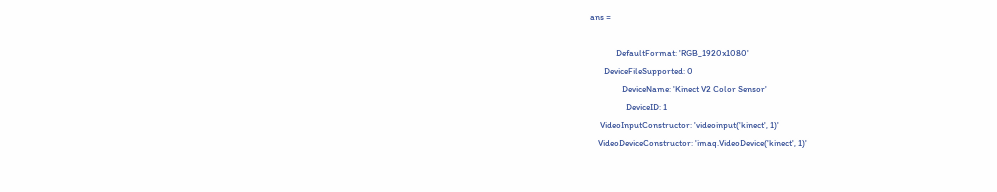ans =

             DefaultFormat: 'RGB_1920x1080'
       DeviceFileSupported: 0
                DeviceName: 'Kinect V2 Color Sensor'
                  DeviceID: 1
     VideoInputConstructor: 'videoinput('kinect', 1)'
    VideoDeviceConstructor: 'imaq.VideoDevice('kinect', 1)'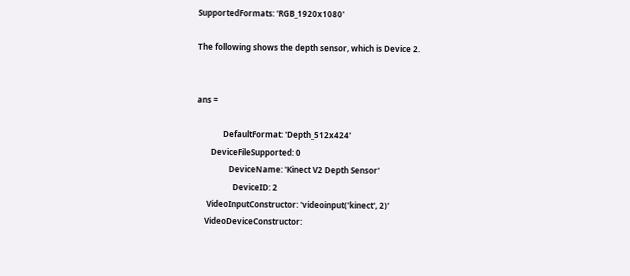SupportedFormats: 'RGB_1920x1080'

The following shows the depth sensor, which is Device 2.


ans =

             DefaultFormat: 'Depth_512x424'
       DeviceFileSupported: 0
                DeviceName: 'Kinect V2 Depth Sensor'
                  DeviceID: 2
     VideoInputConstructor: 'videoinput('kinect', 2)'
    VideoDeviceConstructor: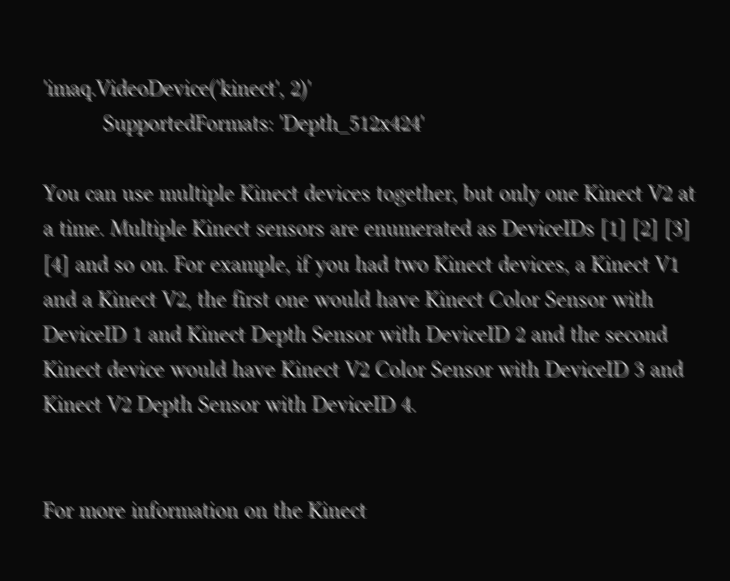'imaq.VideoDevice('kinect', 2)'
          SupportedFormats: 'Depth_512x424'

You can use multiple Kinect devices together, but only one Kinect V2 at a time. Multiple Kinect sensors are enumerated as DeviceIDs [1] [2] [3] [4] and so on. For example, if you had two Kinect devices, a Kinect V1 and a Kinect V2, the first one would have Kinect Color Sensor with DeviceID 1 and Kinect Depth Sensor with DeviceID 2 and the second Kinect device would have Kinect V2 Color Sensor with DeviceID 3 and Kinect V2 Depth Sensor with DeviceID 4.


For more information on the Kinect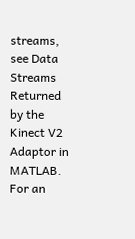streams, see Data Streams Returned by the Kinect V2 Adaptor in MATLAB. For an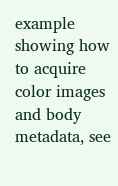example showing how to acquire color images and body metadata, see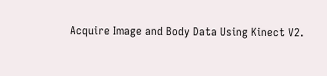Acquire Image and Body Data Using Kinect V2.